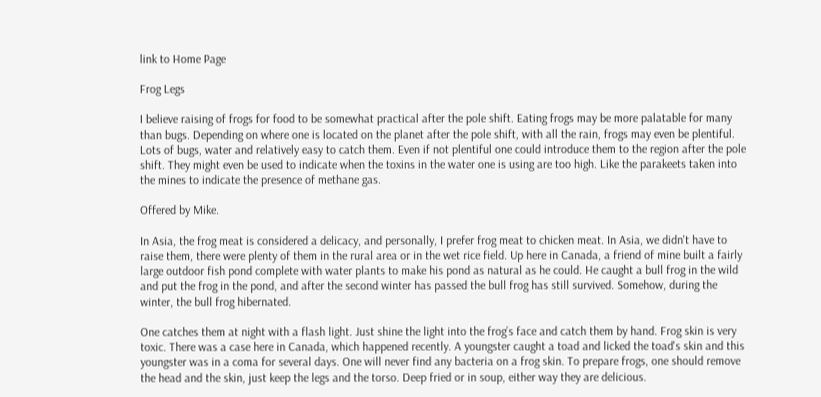link to Home Page

Frog Legs

I believe raising of frogs for food to be somewhat practical after the pole shift. Eating frogs may be more palatable for many than bugs. Depending on where one is located on the planet after the pole shift, with all the rain, frogs may even be plentiful. Lots of bugs, water and relatively easy to catch them. Even if not plentiful one could introduce them to the region after the pole shift. They might even be used to indicate when the toxins in the water one is using are too high. Like the parakeets taken into the mines to indicate the presence of methane gas.

Offered by Mike.

In Asia, the frog meat is considered a delicacy, and personally, I prefer frog meat to chicken meat. In Asia, we didn't have to raise them, there were plenty of them in the rural area or in the wet rice field. Up here in Canada, a friend of mine built a fairly large outdoor fish pond complete with water plants to make his pond as natural as he could. He caught a bull frog in the wild and put the frog in the pond, and after the second winter has passed the bull frog has still survived. Somehow, during the winter, the bull frog hibernated.

One catches them at night with a flash light. Just shine the light into the frog’s face and catch them by hand. Frog skin is very toxic. There was a case here in Canada, which happened recently. A youngster caught a toad and licked the toad's skin and this youngster was in a coma for several days. One will never find any bacteria on a frog skin. To prepare frogs, one should remove the head and the skin, just keep the legs and the torso. Deep fried or in soup, either way they are delicious.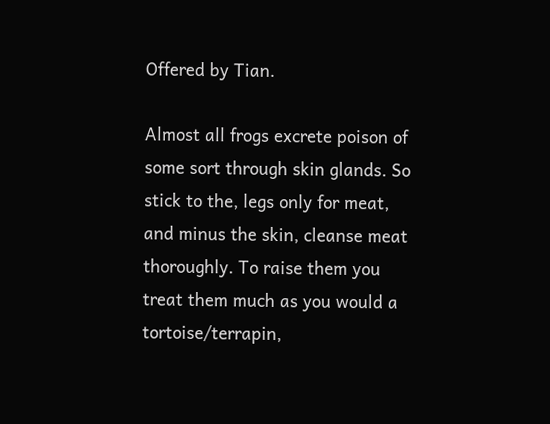Offered by Tian.

Almost all frogs excrete poison of some sort through skin glands. So stick to the, legs only for meat, and minus the skin, cleanse meat thoroughly. To raise them you treat them much as you would a tortoise/terrapin,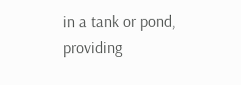in a tank or pond, providing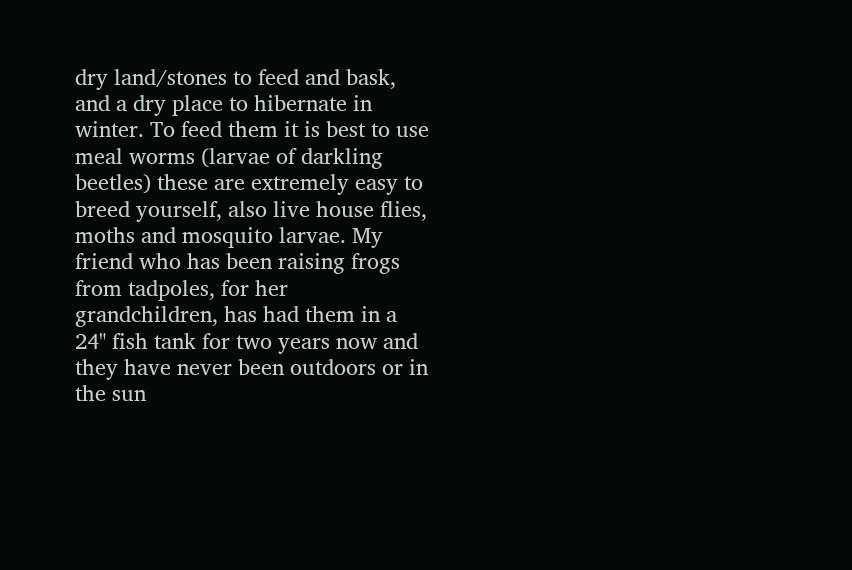dry land/stones to feed and bask, and a dry place to hibernate in winter. To feed them it is best to use meal worms (larvae of darkling beetles) these are extremely easy to breed yourself, also live house flies, moths and mosquito larvae. My friend who has been raising frogs from tadpoles, for her grandchildren, has had them in a 24" fish tank for two years now and they have never been outdoors or in the sun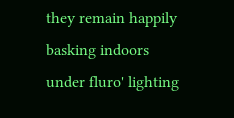they remain happily basking indoors under fluro' lighting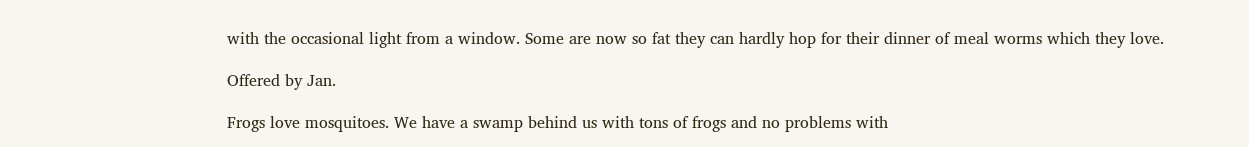with the occasional light from a window. Some are now so fat they can hardly hop for their dinner of meal worms which they love.

Offered by Jan.

Frogs love mosquitoes. We have a swamp behind us with tons of frogs and no problems with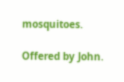mosquitoes.

Offered by John.